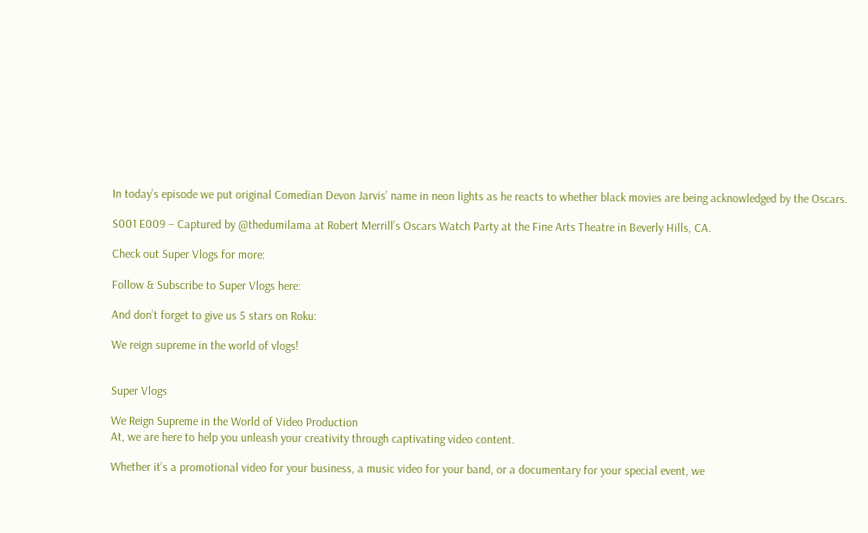In today’s episode we put original Comedian Devon Jarvis’ name in neon lights as he reacts to whether black movies are being acknowledged by the Oscars.

S001 E009 – Captured by @thedumilama at Robert Merrill’s Oscars Watch Party at the Fine Arts Theatre in Beverly Hills, CA.

Check out Super Vlogs for more:

Follow & Subscribe to Super Vlogs here:

And don’t forget to give us 5 stars on Roku:

We reign supreme in the world of vlogs!


Super Vlogs

We Reign Supreme in the World of Video Production
At, we are here to help you unleash your creativity through captivating video content.

Whether it’s a promotional video for your business, a music video for your band, or a documentary for your special event, we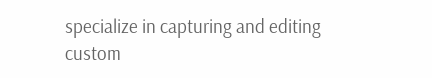specialize in capturing and editing custom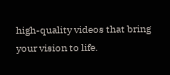high-quality videos that bring your vision to life.